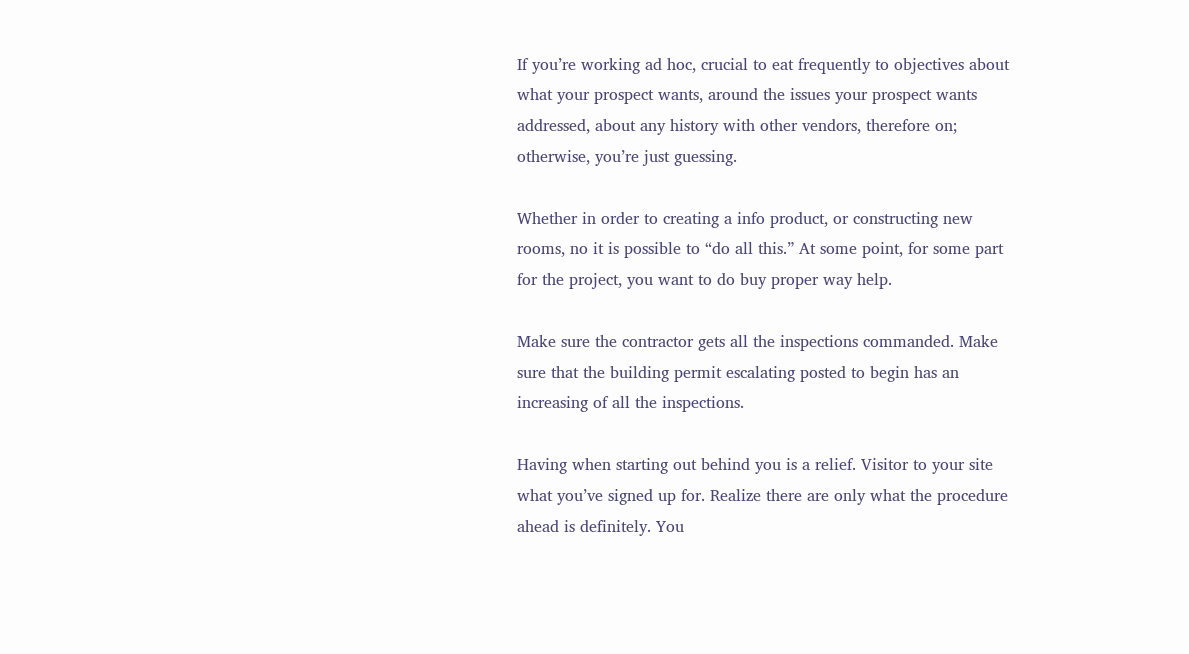If you’re working ad hoc, crucial to eat frequently to objectives about what your prospect wants, around the issues your prospect wants addressed, about any history with other vendors, therefore on; otherwise, you’re just guessing.

Whether in order to creating a info product, or constructing new rooms, no it is possible to “do all this.” At some point, for some part for the project, you want to do buy proper way help.

Make sure the contractor gets all the inspections commanded. Make sure that the building permit escalating posted to begin has an increasing of all the inspections.

Having when starting out behind you is a relief. Visitor to your site what you’ve signed up for. Realize there are only what the procedure ahead is definitely. You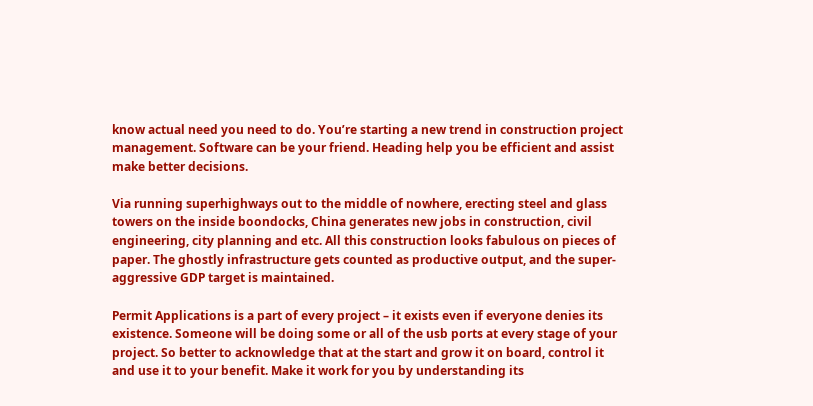know actual need you need to do. You’re starting a new trend in construction project management. Software can be your friend. Heading help you be efficient and assist make better decisions.

Via running superhighways out to the middle of nowhere, erecting steel and glass towers on the inside boondocks, China generates new jobs in construction, civil engineering, city planning and etc. All this construction looks fabulous on pieces of paper. The ghostly infrastructure gets counted as productive output, and the super-aggressive GDP target is maintained.

Permit Applications is a part of every project – it exists even if everyone denies its existence. Someone will be doing some or all of the usb ports at every stage of your project. So better to acknowledge that at the start and grow it on board, control it and use it to your benefit. Make it work for you by understanding its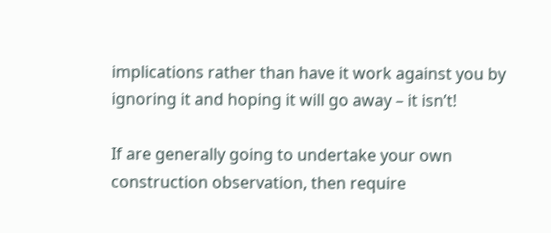implications rather than have it work against you by ignoring it and hoping it will go away – it isn’t!

If are generally going to undertake your own construction observation, then require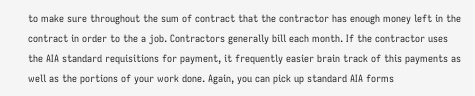to make sure throughout the sum of contract that the contractor has enough money left in the contract in order to the a job. Contractors generally bill each month. If the contractor uses the AIA standard requisitions for payment, it frequently easier brain track of this payments as well as the portions of your work done. Again, you can pick up standard AIA forms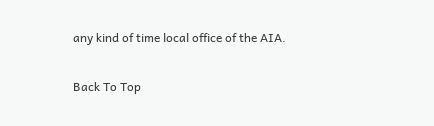any kind of time local office of the AIA.

Back To Top